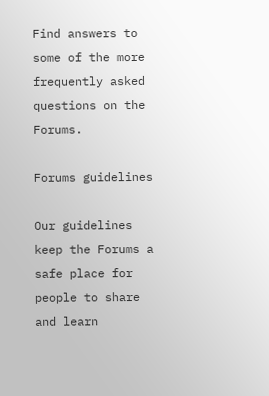Find answers to some of the more frequently asked questions on the Forums.

Forums guidelines

Our guidelines keep the Forums a safe place for people to share and learn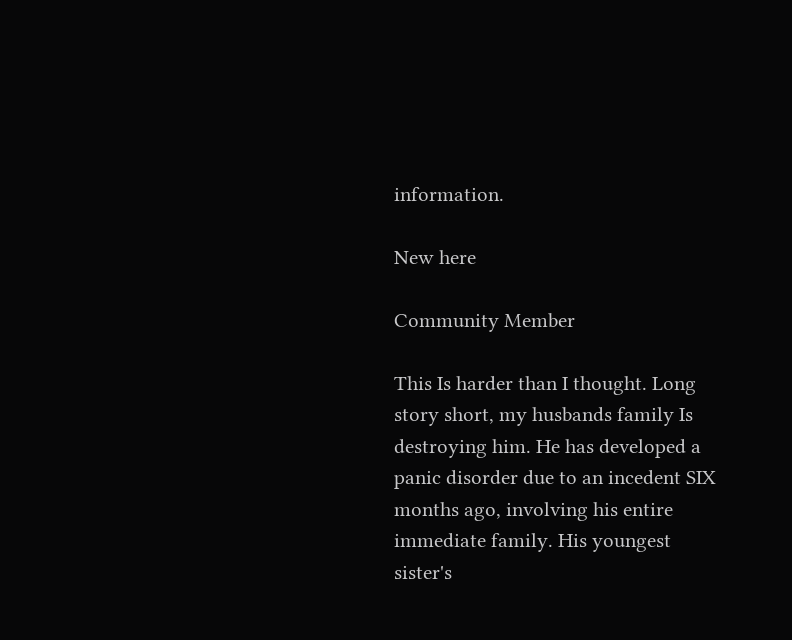information.

New here

Community Member

This Is harder than I thought. Long story short, my husbands family Is destroying him. He has developed a panic disorder due to an incedent SIX months ago, involving his entire immediate family. His youngest sister's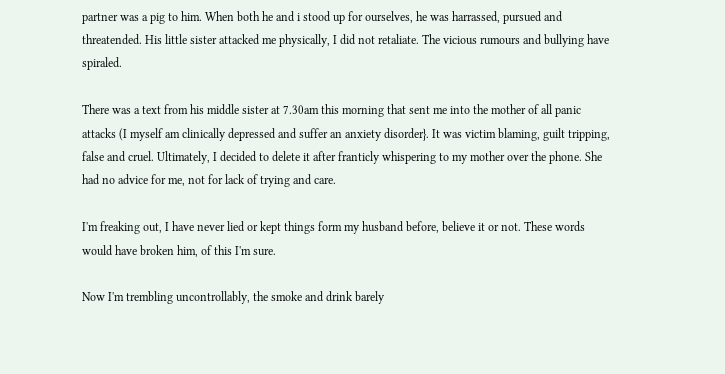partner was a pig to him. When both he and i stood up for ourselves, he was harrassed, pursued and threatended. His little sister attacked me physically, I did not retaliate. The vicious rumours and bullying have spiraled.

There was a text from his middle sister at 7.30am this morning that sent me into the mother of all panic attacks (I myself am clinically depressed and suffer an anxiety disorder}. It was victim blaming, guilt tripping, false and cruel. Ultimately, I decided to delete it after franticly whispering to my mother over the phone. She had no advice for me, not for lack of trying and care.

I'm freaking out, I have never lied or kept things form my husband before, believe it or not. These words would have broken him, of this I'm sure.

Now I'm trembling uncontrollably, the smoke and drink barely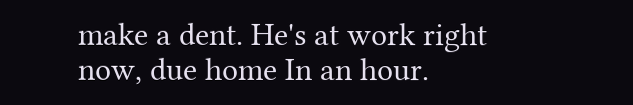make a dent. He's at work right now, due home In an hour.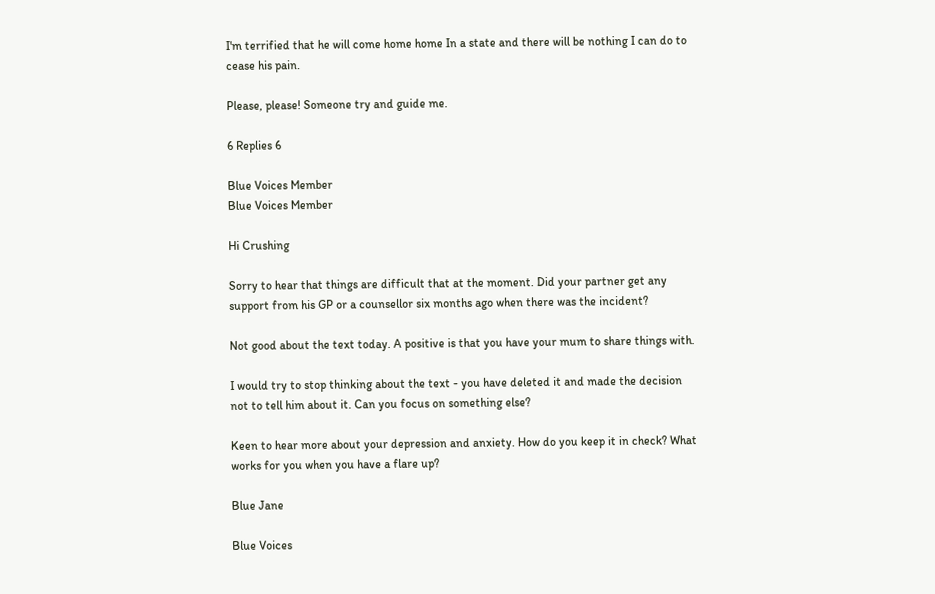I'm terrified that he will come home home In a state and there will be nothing I can do to cease his pain.

Please, please! Someone try and guide me.

6 Replies 6

Blue Voices Member
Blue Voices Member

Hi Crushing

Sorry to hear that things are difficult that at the moment. Did your partner get any support from his GP or a counsellor six months ago when there was the incident?

Not good about the text today. A positive is that you have your mum to share things with.

I would try to stop thinking about the text - you have deleted it and made the decision not to tell him about it. Can you focus on something else?

Keen to hear more about your depression and anxiety. How do you keep it in check? What works for you when you have a flare up?

Blue Jane

Blue Voices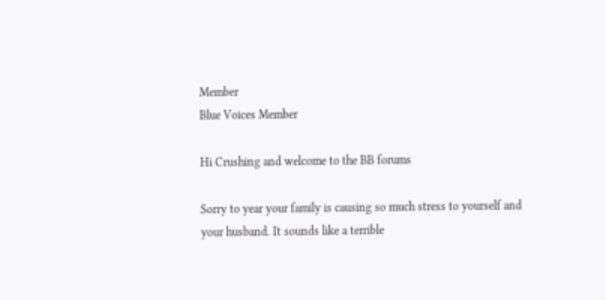Member
Blue Voices Member

Hi Crushing and welcome to the BB forums

Sorry to year your family is causing so much stress to yourself and your husband. It sounds like a terrible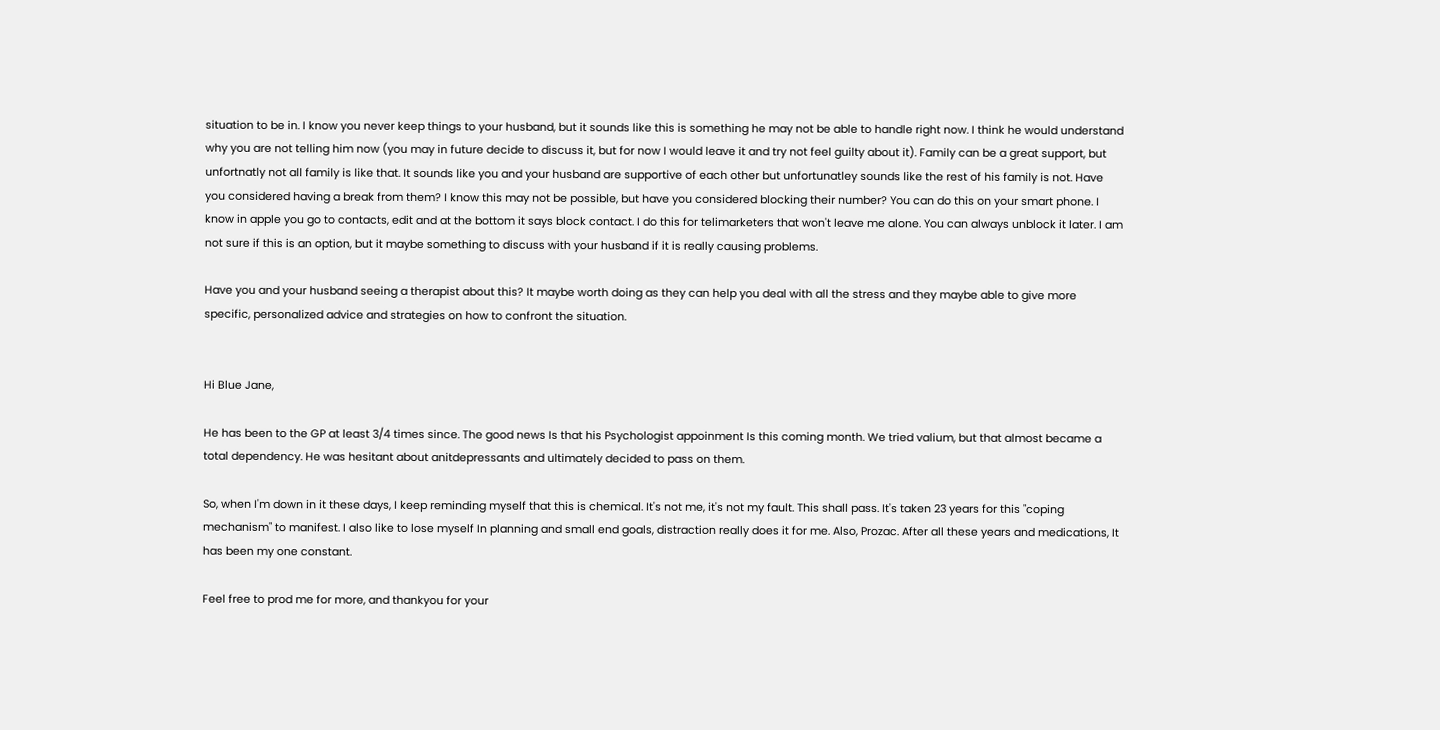situation to be in. I know you never keep things to your husband, but it sounds like this is something he may not be able to handle right now. I think he would understand why you are not telling him now (you may in future decide to discuss it, but for now I would leave it and try not feel guilty about it). Family can be a great support, but unfortnatly not all family is like that. It sounds like you and your husband are supportive of each other but unfortunatley sounds like the rest of his family is not. Have you considered having a break from them? I know this may not be possible, but have you considered blocking their number? You can do this on your smart phone. I know in apple you go to contacts, edit and at the bottom it says block contact. I do this for telimarketers that won't leave me alone. You can always unblock it later. I am not sure if this is an option, but it maybe something to discuss with your husband if it is really causing problems.

Have you and your husband seeing a therapist about this? It maybe worth doing as they can help you deal with all the stress and they maybe able to give more specific, personalized advice and strategies on how to confront the situation.


Hi Blue Jane,

He has been to the GP at least 3/4 times since. The good news Is that his Psychologist appoinment Is this coming month. We tried valium, but that almost became a total dependency. He was hesitant about anitdepressants and ultimately decided to pass on them.

So, when I'm down in it these days, I keep reminding myself that this is chemical. It's not me, it's not my fault. This shall pass. It's taken 23 years for this "coping mechanism" to manifest. I also like to lose myself In planning and small end goals, distraction really does it for me. Also, Prozac. After all these years and medications, It has been my one constant.

Feel free to prod me for more, and thankyou for your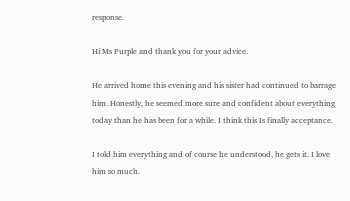response.

Hi Ms Purple and thank you for your advice.

He arrived home this evening and his sister had continued to barrage him. Honestly, he seemed more sure and confident about everything today than he has been for a while. I think this Is finally acceptance.

I told him everything and of course he understood, he gets it. I love him so much.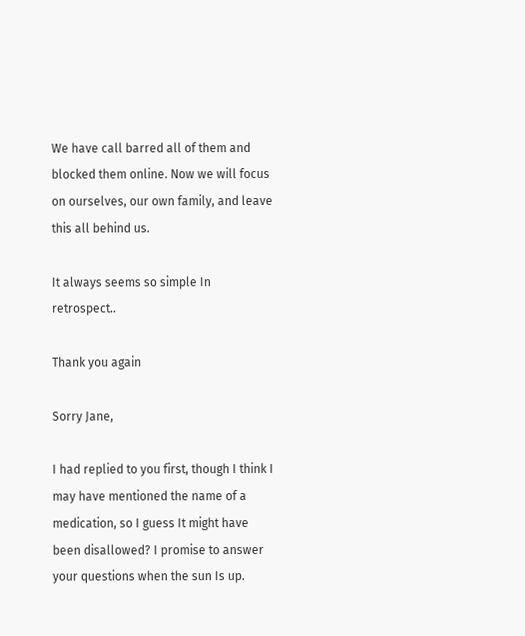We have call barred all of them and blocked them online. Now we will focus on ourselves, our own family, and leave this all behind us.

It always seems so simple In retrospect..

Thank you again

Sorry Jane,

I had replied to you first, though I think I may have mentioned the name of a medication, so I guess It might have been disallowed? I promise to answer your questions when the sun Is up.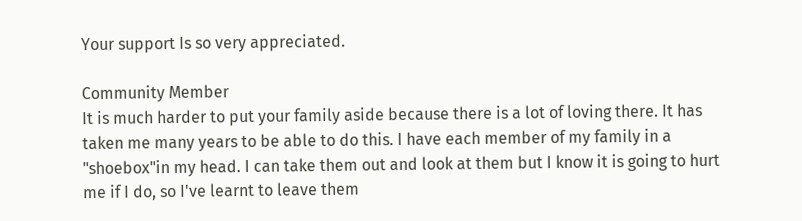Your support Is so very appreciated.

Community Member
It is much harder to put your family aside because there is a lot of loving there. It has taken me many years to be able to do this. I have each member of my family in a "shoebox"in my head. I can take them out and look at them but I know it is going to hurt me if I do, so I've learnt to leave them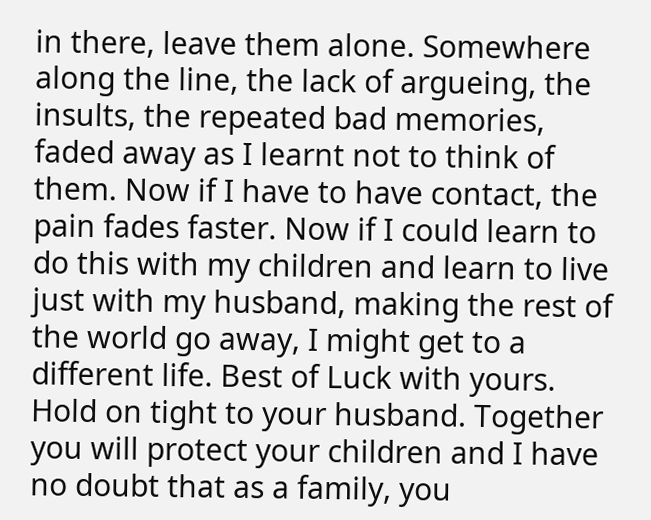in there, leave them alone. Somewhere along the line, the lack of argueing, the insults, the repeated bad memories, faded away as I learnt not to think of them. Now if I have to have contact, the pain fades faster. Now if I could learn to do this with my children and learn to live just with my husband, making the rest of the world go away, I might get to a different life. Best of Luck with yours. Hold on tight to your husband. Together you will protect your children and I have no doubt that as a family, you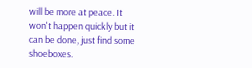will be more at peace. It won't happen quickly but it can be done, just find some shoeboxes.